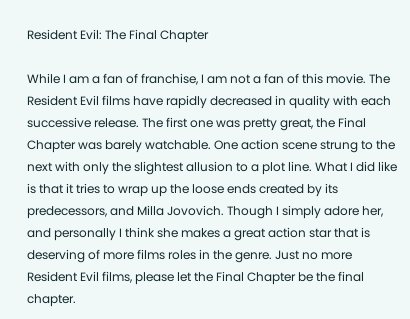Resident Evil: The Final Chapter

While I am a fan of franchise, I am not a fan of this movie. The Resident Evil films have rapidly decreased in quality with each successive release. The first one was pretty great, the Final Chapter was barely watchable. One action scene strung to the next with only the slightest allusion to a plot line. What I did like is that it tries to wrap up the loose ends created by its predecessors, and Milla Jovovich. Though I simply adore her, and personally I think she makes a great action star that is deserving of more films roles in the genre. Just no more Resident Evil films, please let the Final Chapter be the final chapter.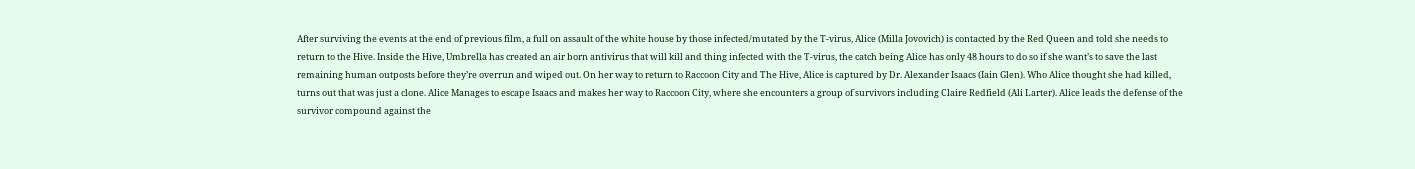After surviving the events at the end of previous film, a full on assault of the white house by those infected/mutated by the T-virus, Alice (Milla Jovovich) is contacted by the Red Queen and told she needs to return to the Hive. Inside the Hive, Umbrella has created an air born antivirus that will kill and thing infected with the T-virus, the catch being Alice has only 48 hours to do so if she want’s to save the last remaining human outposts before they’re overrun and wiped out. On her way to return to Raccoon City and The Hive, Alice is captured by Dr. Alexander Isaacs (Iain Glen). Who Alice thought she had killed, turns out that was just a clone. Alice Manages to escape Isaacs and makes her way to Raccoon City, where she encounters a group of survivors including Claire Redfield (Ali Larter). Alice leads the defense of the survivor compound against the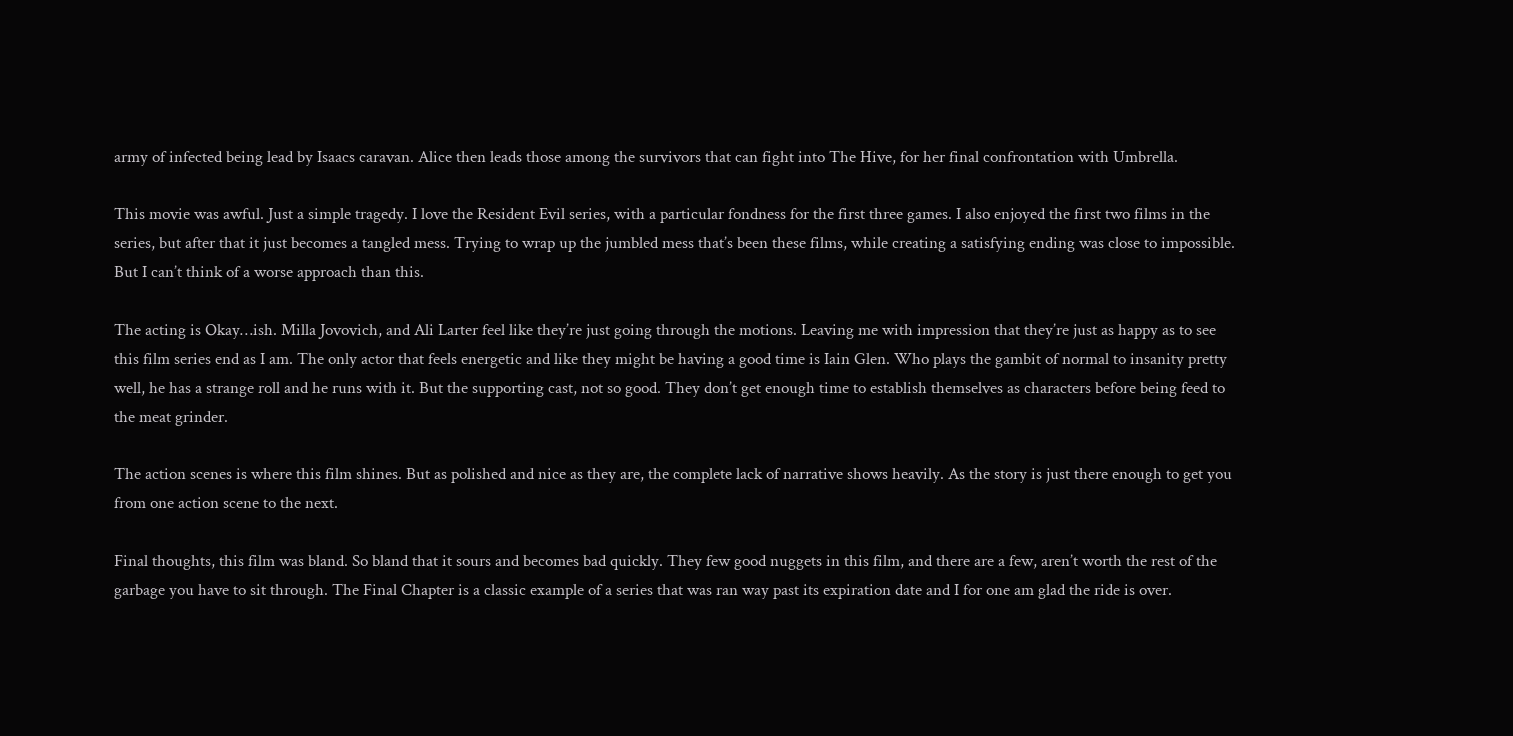army of infected being lead by Isaacs caravan. Alice then leads those among the survivors that can fight into The Hive, for her final confrontation with Umbrella.

This movie was awful. Just a simple tragedy. I love the Resident Evil series, with a particular fondness for the first three games. I also enjoyed the first two films in the series, but after that it just becomes a tangled mess. Trying to wrap up the jumbled mess that’s been these films, while creating a satisfying ending was close to impossible. But I can’t think of a worse approach than this.

The acting is Okay…ish. Milla Jovovich, and Ali Larter feel like they’re just going through the motions. Leaving me with impression that they’re just as happy as to see this film series end as I am. The only actor that feels energetic and like they might be having a good time is Iain Glen. Who plays the gambit of normal to insanity pretty well, he has a strange roll and he runs with it. But the supporting cast, not so good. They don’t get enough time to establish themselves as characters before being feed to the meat grinder.

The action scenes is where this film shines. But as polished and nice as they are, the complete lack of narrative shows heavily. As the story is just there enough to get you from one action scene to the next.

Final thoughts, this film was bland. So bland that it sours and becomes bad quickly. They few good nuggets in this film, and there are a few, aren’t worth the rest of the garbage you have to sit through. The Final Chapter is a classic example of a series that was ran way past its expiration date and I for one am glad the ride is over.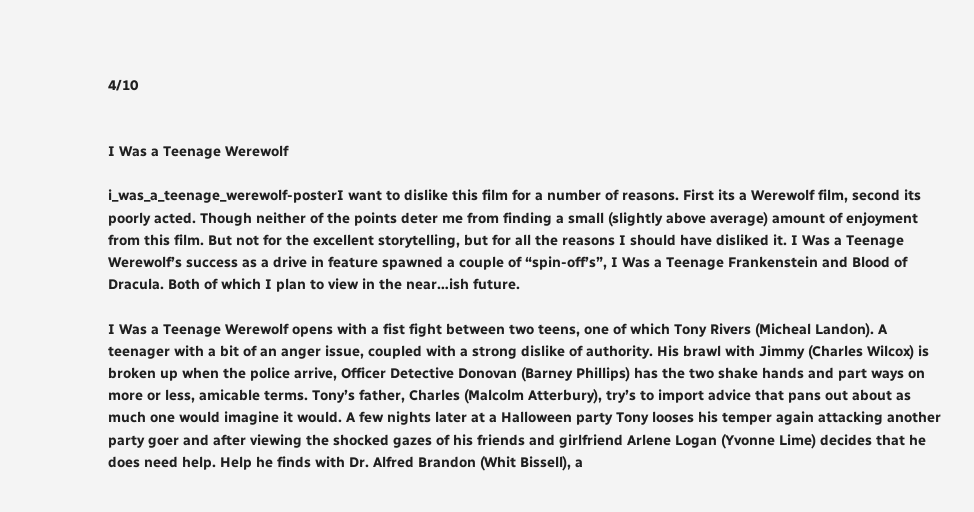4/10


I Was a Teenage Werewolf

i_was_a_teenage_werewolf-posterI want to dislike this film for a number of reasons. First its a Werewolf film, second its poorly acted. Though neither of the points deter me from finding a small (slightly above average) amount of enjoyment from this film. But not for the excellent storytelling, but for all the reasons I should have disliked it. I Was a Teenage Werewolf’s success as a drive in feature spawned a couple of “spin-off’s”, I Was a Teenage Frankenstein and Blood of Dracula. Both of which I plan to view in the near…ish future.

I Was a Teenage Werewolf opens with a fist fight between two teens, one of which Tony Rivers (Micheal Landon). A teenager with a bit of an anger issue, coupled with a strong dislike of authority. His brawl with Jimmy (Charles Wilcox) is broken up when the police arrive, Officer Detective Donovan (Barney Phillips) has the two shake hands and part ways on more or less, amicable terms. Tony’s father, Charles (Malcolm Atterbury), try’s to import advice that pans out about as much one would imagine it would. A few nights later at a Halloween party Tony looses his temper again attacking another party goer and after viewing the shocked gazes of his friends and girlfriend Arlene Logan (Yvonne Lime) decides that he does need help. Help he finds with Dr. Alfred Brandon (Whit Bissell), a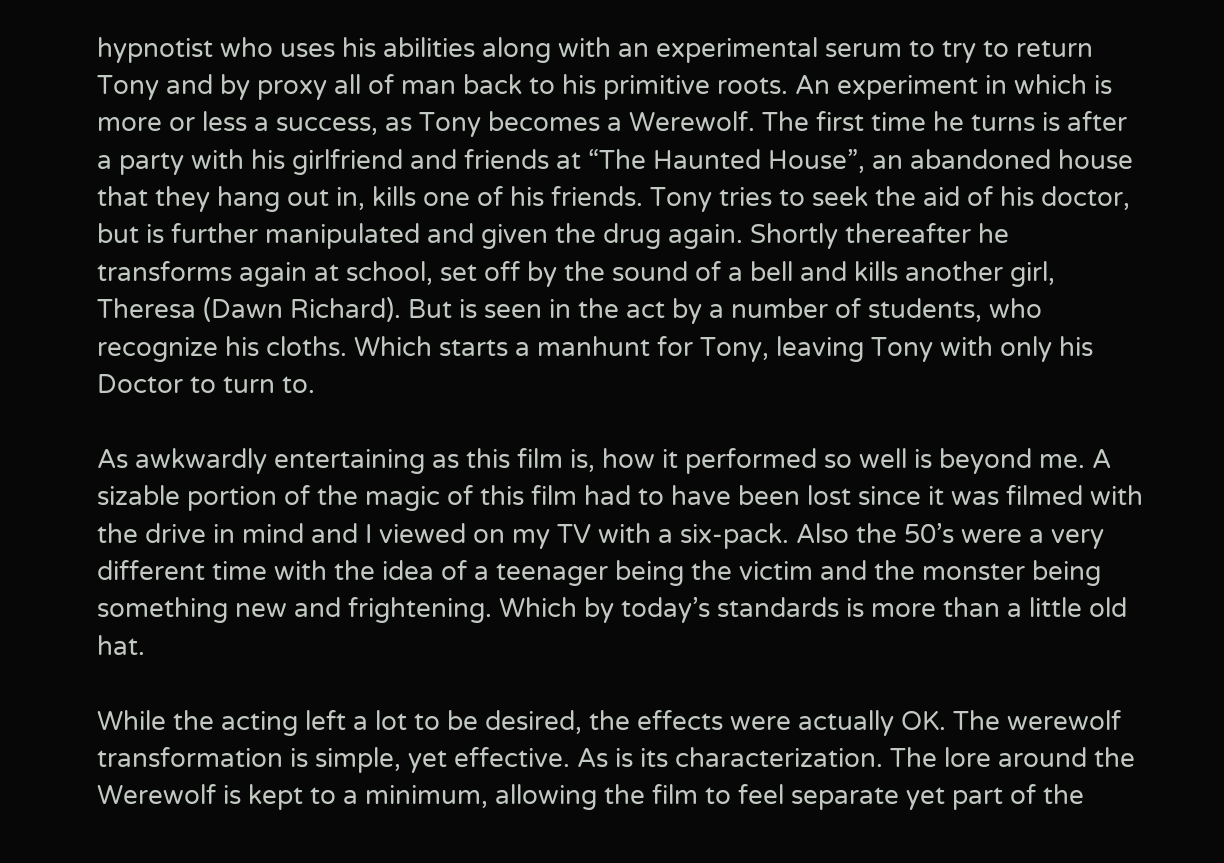hypnotist who uses his abilities along with an experimental serum to try to return Tony and by proxy all of man back to his primitive roots. An experiment in which is more or less a success, as Tony becomes a Werewolf. The first time he turns is after a party with his girlfriend and friends at “The Haunted House”, an abandoned house that they hang out in, kills one of his friends. Tony tries to seek the aid of his doctor, but is further manipulated and given the drug again. Shortly thereafter he transforms again at school, set off by the sound of a bell and kills another girl, Theresa (Dawn Richard). But is seen in the act by a number of students, who recognize his cloths. Which starts a manhunt for Tony, leaving Tony with only his Doctor to turn to.

As awkwardly entertaining as this film is, how it performed so well is beyond me. A sizable portion of the magic of this film had to have been lost since it was filmed with the drive in mind and I viewed on my TV with a six-pack. Also the 50’s were a very different time with the idea of a teenager being the victim and the monster being something new and frightening. Which by today’s standards is more than a little old hat.

While the acting left a lot to be desired, the effects were actually OK. The werewolf transformation is simple, yet effective. As is its characterization. The lore around the Werewolf is kept to a minimum, allowing the film to feel separate yet part of the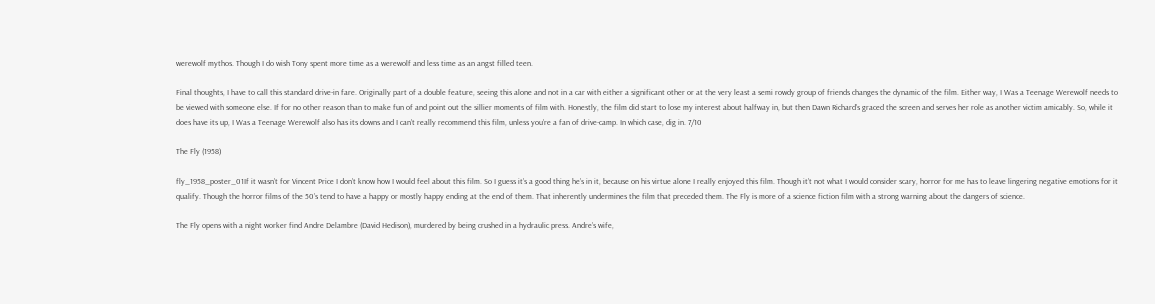werewolf mythos. Though I do wish Tony spent more time as a werewolf and less time as an angst filled teen.

Final thoughts, I have to call this standard drive-in fare. Originally part of a double feature, seeing this alone and not in a car with either a significant other or at the very least a semi rowdy group of friends changes the dynamic of the film. Either way, I Was a Teenage Werewolf needs to be viewed with someone else. If for no other reason than to make fun of and point out the sillier moments of film with. Honestly, the film did start to lose my interest about halfway in, but then Dawn Richard’s graced the screen and serves her role as another victim amicably. So, while it does have its up, I Was a Teenage Werewolf also has its downs and I can’t really recommend this film, unless you’re a fan of drive-camp. In which case, dig in. 7/10

The Fly (1958)

fly_1958_poster_01If it wasn’t for Vincent Price I don’t know how I would feel about this film. So I guess it’s a good thing he’s in it, because on his virtue alone I really enjoyed this film. Though it’t not what I would consider scary, horror for me has to leave lingering negative emotions for it qualify. Though the horror films of the 50’s tend to have a happy or mostly happy ending at the end of them. That inherently undermines the film that preceded them. The Fly is more of a science fiction film with a strong warning about the dangers of science.

The Fly opens with a night worker find Andre Delambre (David Hedison), murdered by being crushed in a hydraulic press. Andre’s wife,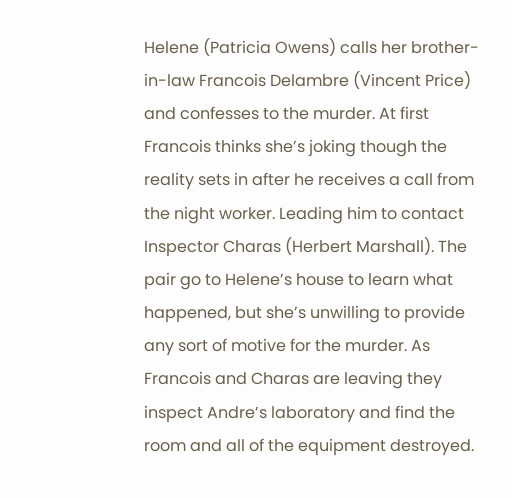Helene (Patricia Owens) calls her brother-in-law Francois Delambre (Vincent Price) and confesses to the murder. At first Francois thinks she’s joking though the reality sets in after he receives a call from the night worker. Leading him to contact Inspector Charas (Herbert Marshall). The pair go to Helene’s house to learn what happened, but she’s unwilling to provide any sort of motive for the murder. As Francois and Charas are leaving they inspect Andre’s laboratory and find the room and all of the equipment destroyed.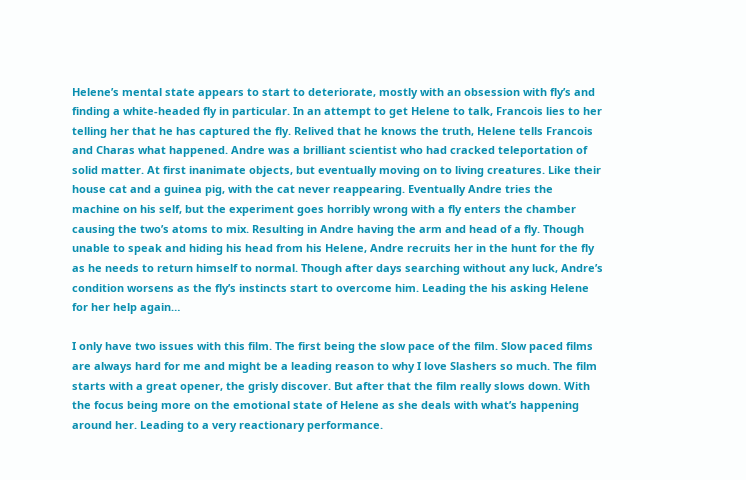Helene’s mental state appears to start to deteriorate, mostly with an obsession with fly’s and finding a white-headed fly in particular. In an attempt to get Helene to talk, Francois lies to her telling her that he has captured the fly. Relived that he knows the truth, Helene tells Francois and Charas what happened. Andre was a brilliant scientist who had cracked teleportation of solid matter. At first inanimate objects, but eventually moving on to living creatures. Like their house cat and a guinea pig, with the cat never reappearing. Eventually Andre tries the machine on his self, but the experiment goes horribly wrong with a fly enters the chamber causing the two’s atoms to mix. Resulting in Andre having the arm and head of a fly. Though unable to speak and hiding his head from his Helene, Andre recruits her in the hunt for the fly as he needs to return himself to normal. Though after days searching without any luck, Andre’s condition worsens as the fly’s instincts start to overcome him. Leading the his asking Helene for her help again…

I only have two issues with this film. The first being the slow pace of the film. Slow paced films are always hard for me and might be a leading reason to why I love Slashers so much. The film starts with a great opener, the grisly discover. But after that the film really slows down. With the focus being more on the emotional state of Helene as she deals with what’s happening around her. Leading to a very reactionary performance.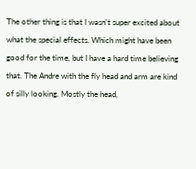The other thing is that I wasn’t super excited about what the special effects. Which might have been good for the time, but I have a hard time believing that. The Andre with the fly head and arm are kind of silly looking. Mostly the head,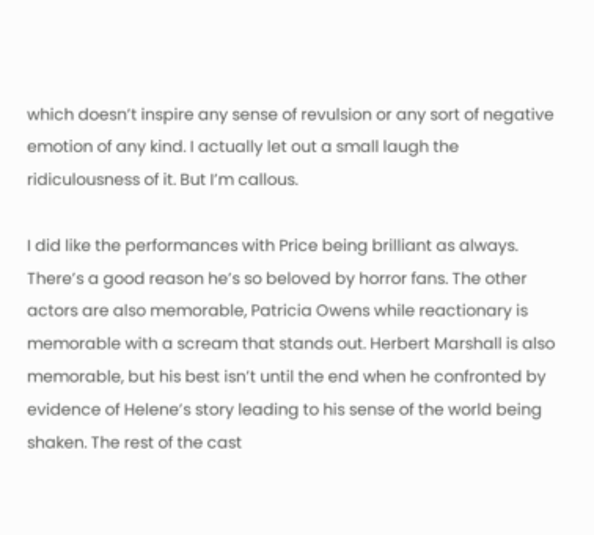which doesn’t inspire any sense of revulsion or any sort of negative emotion of any kind. I actually let out a small laugh the ridiculousness of it. But I’m callous.

I did like the performances with Price being brilliant as always. There’s a good reason he’s so beloved by horror fans. The other actors are also memorable, Patricia Owens while reactionary is memorable with a scream that stands out. Herbert Marshall is also memorable, but his best isn’t until the end when he confronted by evidence of Helene’s story leading to his sense of the world being shaken. The rest of the cast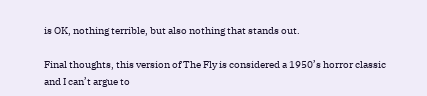is OK, nothing terrible, but also nothing that stands out.

Final thoughts, this version of The Fly is considered a 1950’s horror classic and I can’t argue to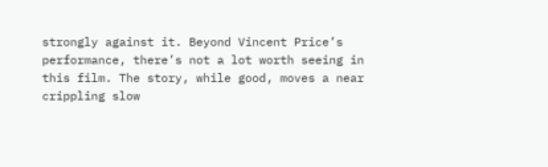strongly against it. Beyond Vincent Price’s performance, there’s not a lot worth seeing in this film. The story, while good, moves a near crippling slow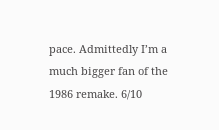pace. Admittedly I’m a much bigger fan of the 1986 remake. 6/10